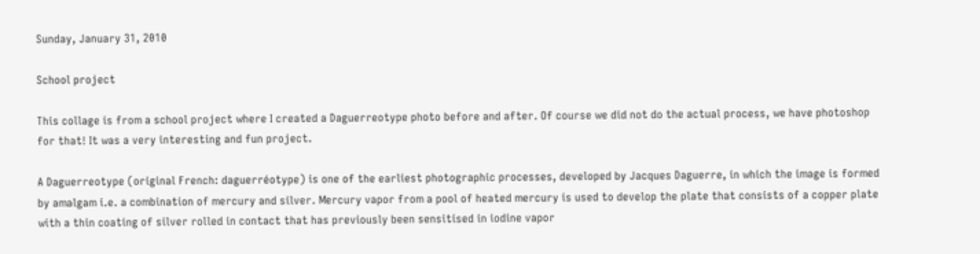Sunday, January 31, 2010

School project

This collage is from a school project where I created a Daguerreotype photo before and after. Of course we did not do the actual process, we have photoshop for that! It was a very interesting and fun project.

A Daguerreotype (original French: daguerréotype) is one of the earliest photographic processes, developed by Jacques Daguerre, in which the image is formed by amalgam i.e. a combination of mercury and silver. Mercury vapor from a pool of heated mercury is used to develop the plate that consists of a copper plate with a thin coating of silver rolled in contact that has previously been sensitised in iodine vapor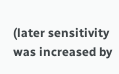(later sensitivity was increased by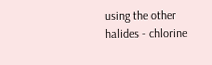using the other halides - chlorine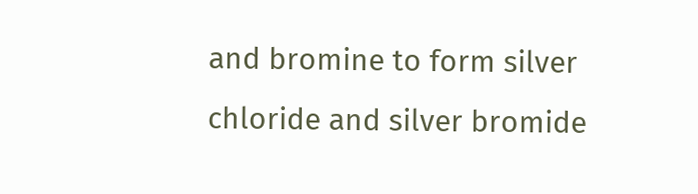and bromine to form silver chloride and silver bromide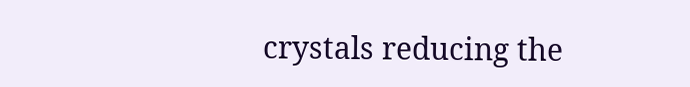crystals reducing the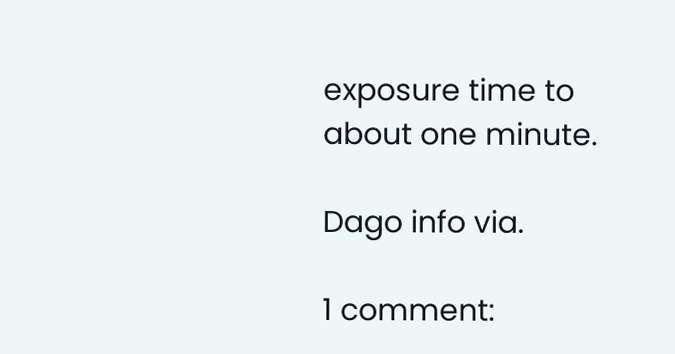exposure time to about one minute.

Dago info via.

1 comment: